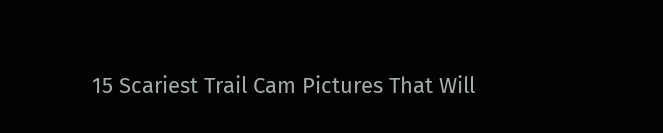15 Scariest Trail Cam Pictures That Will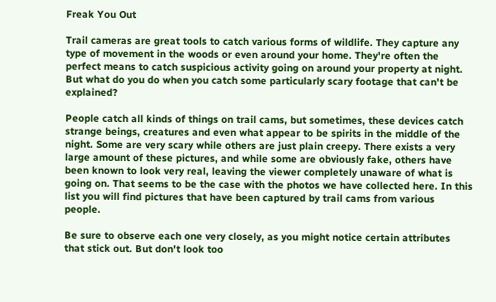Freak You Out

Trail cameras are great tools to catch various forms of wildlife. They capture any type of movement in the woods or even around your home. They're often the perfect means to catch suspicious activity going on around your property at night. But what do you do when you catch some particularly scary footage that can't be explained?

People catch all kinds of things on trail cams, but sometimes, these devices catch strange beings, creatures and even what appear to be spirits in the middle of the night. Some are very scary while others are just plain creepy. There exists a very large amount of these pictures, and while some are obviously fake, others have been known to look very real, leaving the viewer completely unaware of what is going on. That seems to be the case with the photos we have collected here. In this list you will find pictures that have been captured by trail cams from various people.

Be sure to observe each one very closely, as you might notice certain attributes that stick out. But don't look too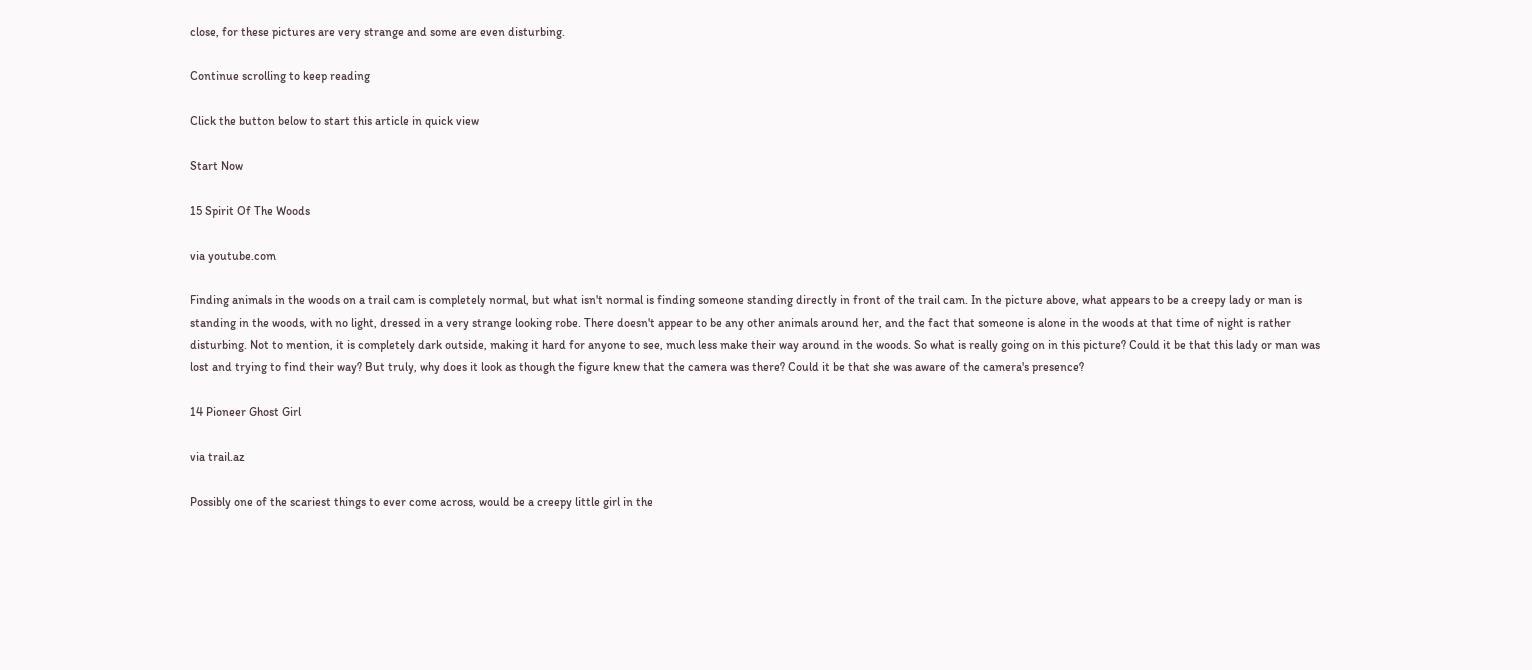close, for these pictures are very strange and some are even disturbing.

Continue scrolling to keep reading

Click the button below to start this article in quick view

Start Now

15 Spirit Of The Woods

via youtube.com

Finding animals in the woods on a trail cam is completely normal, but what isn't normal is finding someone standing directly in front of the trail cam. In the picture above, what appears to be a creepy lady or man is standing in the woods, with no light, dressed in a very strange looking robe. There doesn't appear to be any other animals around her, and the fact that someone is alone in the woods at that time of night is rather disturbing. Not to mention, it is completely dark outside, making it hard for anyone to see, much less make their way around in the woods. So what is really going on in this picture? Could it be that this lady or man was lost and trying to find their way? But truly, why does it look as though the figure knew that the camera was there? Could it be that she was aware of the camera's presence?

14 Pioneer Ghost Girl

via trail.az

Possibly one of the scariest things to ever come across, would be a creepy little girl in the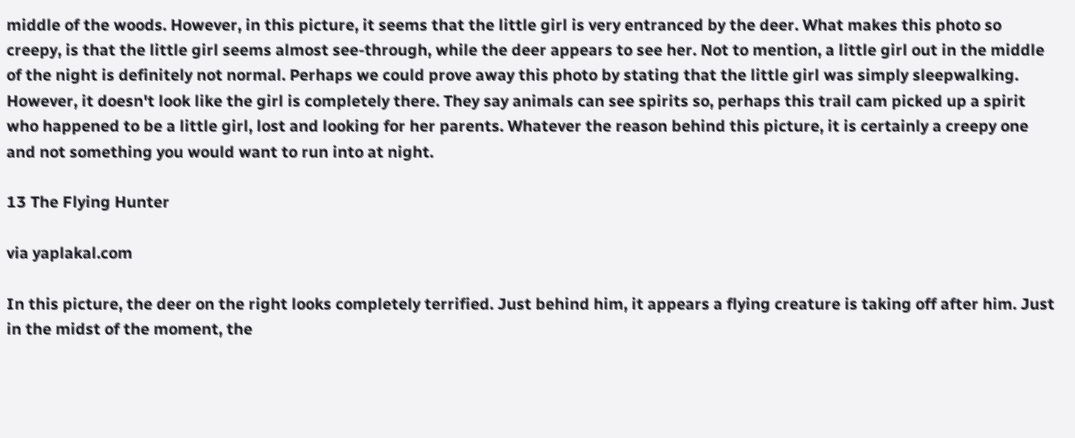middle of the woods. However, in this picture, it seems that the little girl is very entranced by the deer. What makes this photo so creepy, is that the little girl seems almost see-through, while the deer appears to see her. Not to mention, a little girl out in the middle of the night is definitely not normal. Perhaps we could prove away this photo by stating that the little girl was simply sleepwalking. However, it doesn't look like the girl is completely there. They say animals can see spirits so, perhaps this trail cam picked up a spirit who happened to be a little girl, lost and looking for her parents. Whatever the reason behind this picture, it is certainly a creepy one and not something you would want to run into at night.

13 The Flying Hunter

via yaplakal.com

In this picture, the deer on the right looks completely terrified. Just behind him, it appears a flying creature is taking off after him. Just in the midst of the moment, the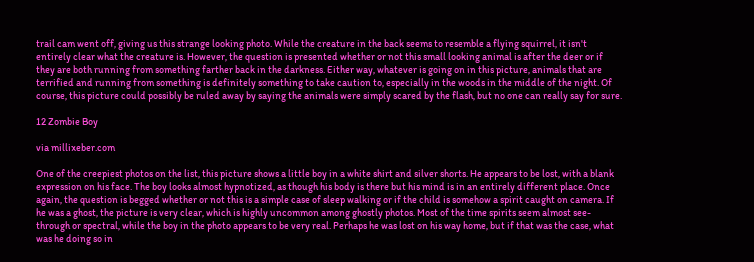trail cam went off, giving us this strange looking photo. While the creature in the back seems to resemble a flying squirrel, it isn't entirely clear what the creature is. However, the question is presented whether or not this small looking animal is after the deer or if they are both running from something farther back in the darkness. Either way, whatever is going on in this picture, animals that are terrified and running from something is definitely something to take caution to, especially in the woods in the middle of the night. Of course, this picture could possibly be ruled away by saying the animals were simply scared by the flash, but no one can really say for sure.

12 Zombie Boy

via millixeber.com

One of the creepiest photos on the list, this picture shows a little boy in a white shirt and silver shorts. He appears to be lost, with a blank expression on his face. The boy looks almost hypnotized, as though his body is there but his mind is in an entirely different place. Once again, the question is begged whether or not this is a simple case of sleep walking or if the child is somehow a spirit caught on camera. If he was a ghost, the picture is very clear, which is highly uncommon among ghostly photos. Most of the time spirits seem almost see-through or spectral, while the boy in the photo appears to be very real. Perhaps he was lost on his way home, but if that was the case, what was he doing so in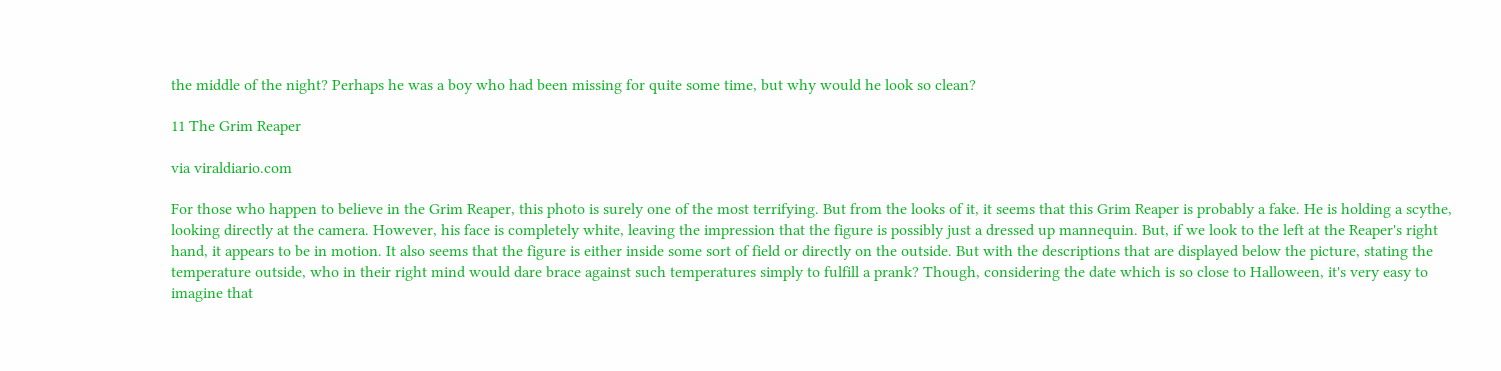the middle of the night? Perhaps he was a boy who had been missing for quite some time, but why would he look so clean?

11 The Grim Reaper

via viraldiario.com

For those who happen to believe in the Grim Reaper, this photo is surely one of the most terrifying. But from the looks of it, it seems that this Grim Reaper is probably a fake. He is holding a scythe, looking directly at the camera. However, his face is completely white, leaving the impression that the figure is possibly just a dressed up mannequin. But, if we look to the left at the Reaper's right hand, it appears to be in motion. It also seems that the figure is either inside some sort of field or directly on the outside. But with the descriptions that are displayed below the picture, stating the temperature outside, who in their right mind would dare brace against such temperatures simply to fulfill a prank? Though, considering the date which is so close to Halloween, it's very easy to imagine that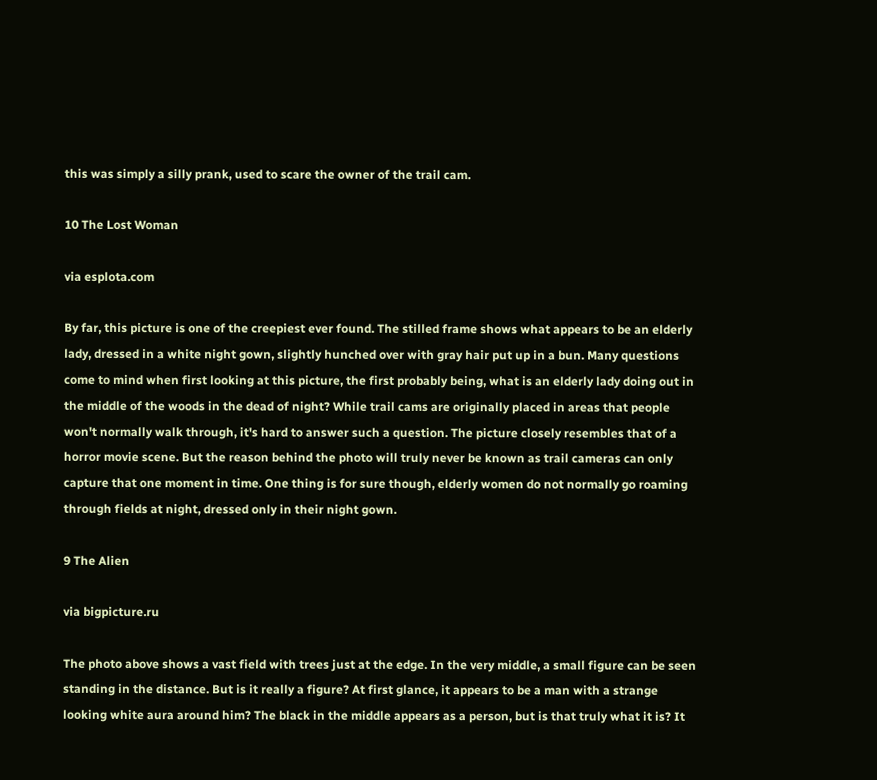this was simply a silly prank, used to scare the owner of the trail cam.

10 The Lost Woman

via esplota.com

By far, this picture is one of the creepiest ever found. The stilled frame shows what appears to be an elderly lady, dressed in a white night gown, slightly hunched over with gray hair put up in a bun. Many questions come to mind when first looking at this picture, the first probably being, what is an elderly lady doing out in the middle of the woods in the dead of night? While trail cams are originally placed in areas that people won't normally walk through, it's hard to answer such a question. The picture closely resembles that of a horror movie scene. But the reason behind the photo will truly never be known as trail cameras can only capture that one moment in time. One thing is for sure though, elderly women do not normally go roaming through fields at night, dressed only in their night gown.

9 The Alien

via bigpicture.ru

The photo above shows a vast field with trees just at the edge. In the very middle, a small figure can be seen standing in the distance. But is it really a figure? At first glance, it appears to be a man with a strange looking white aura around him? The black in the middle appears as a person, but is that truly what it is? It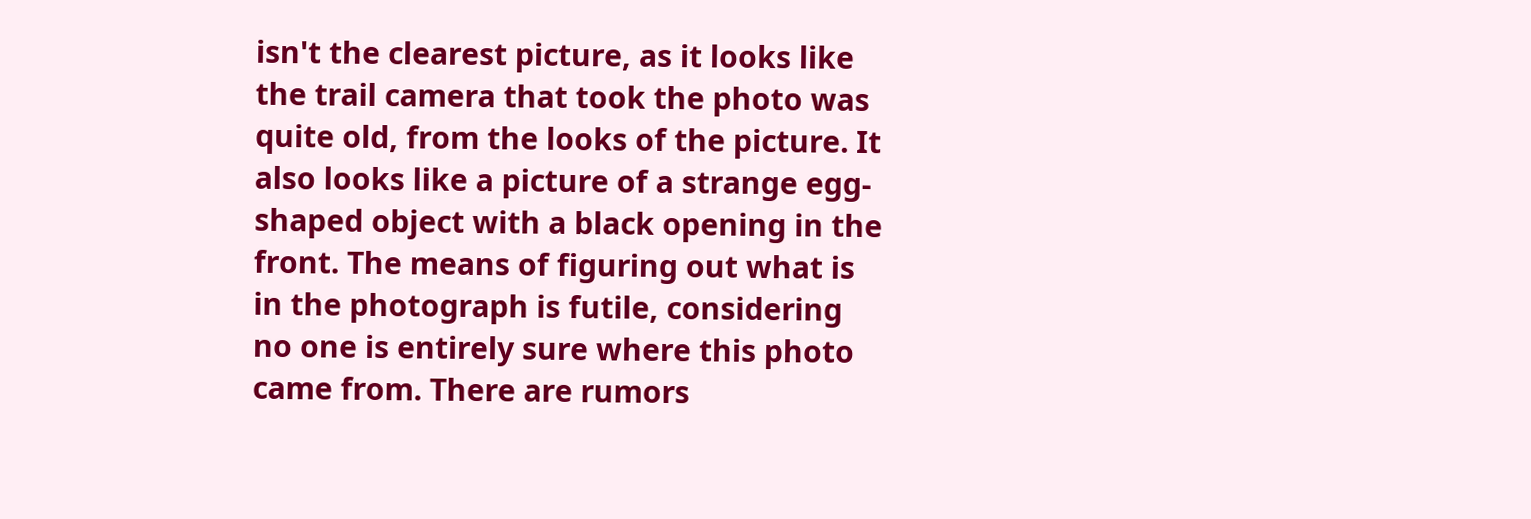isn't the clearest picture, as it looks like the trail camera that took the photo was quite old, from the looks of the picture. It also looks like a picture of a strange egg-shaped object with a black opening in the front. The means of figuring out what is in the photograph is futile, considering no one is entirely sure where this photo came from. There are rumors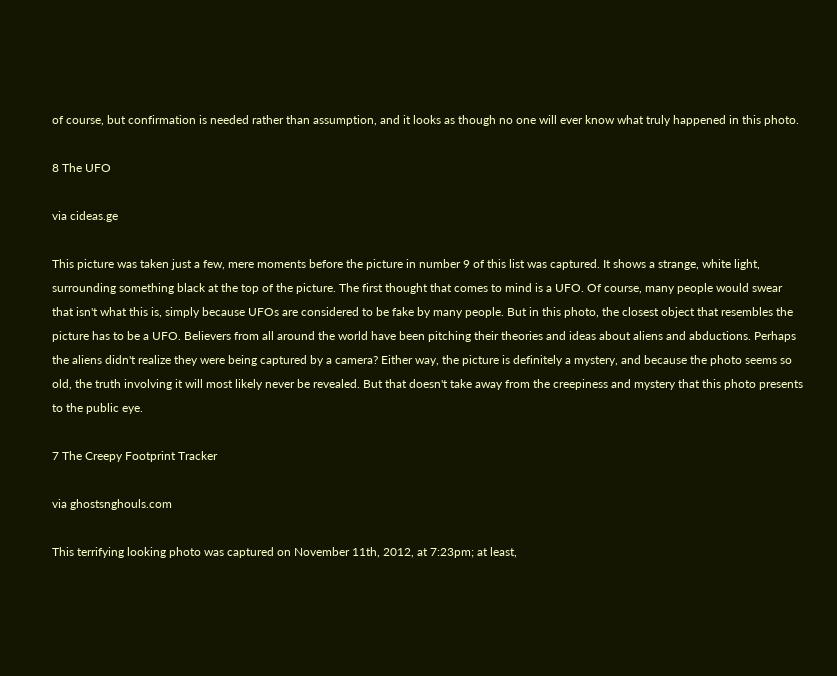of course, but confirmation is needed rather than assumption, and it looks as though no one will ever know what truly happened in this photo.

8 The UFO

via cideas.ge

This picture was taken just a few, mere moments before the picture in number 9 of this list was captured. It shows a strange, white light, surrounding something black at the top of the picture. The first thought that comes to mind is a UFO. Of course, many people would swear that isn't what this is, simply because UFOs are considered to be fake by many people. But in this photo, the closest object that resembles the picture has to be a UFO. Believers from all around the world have been pitching their theories and ideas about aliens and abductions. Perhaps the aliens didn't realize they were being captured by a camera? Either way, the picture is definitely a mystery, and because the photo seems so old, the truth involving it will most likely never be revealed. But that doesn't take away from the creepiness and mystery that this photo presents to the public eye.

7 The Creepy Footprint Tracker

via ghostsnghouls.com

This terrifying looking photo was captured on November 11th, 2012, at 7:23pm; at least,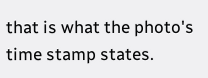that is what the photo's time stamp states.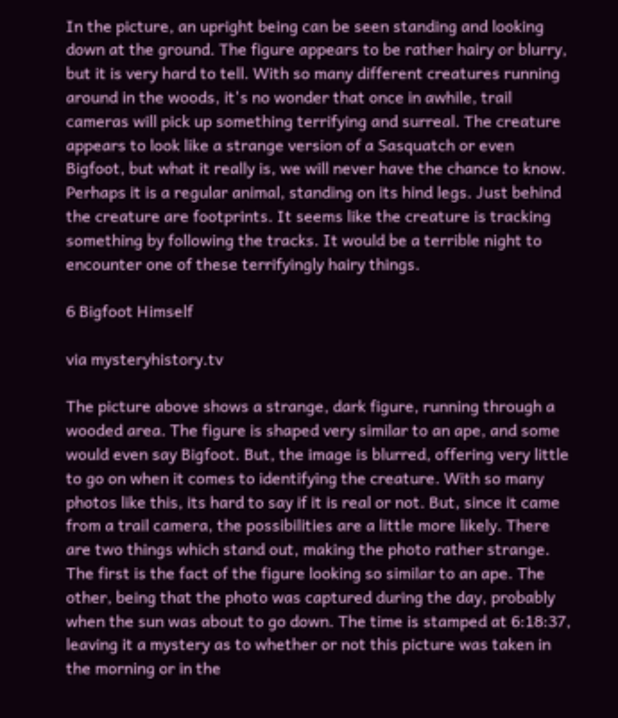In the picture, an upright being can be seen standing and looking down at the ground. The figure appears to be rather hairy or blurry, but it is very hard to tell. With so many different creatures running around in the woods, it's no wonder that once in awhile, trail cameras will pick up something terrifying and surreal. The creature appears to look like a strange version of a Sasquatch or even Bigfoot, but what it really is, we will never have the chance to know. Perhaps it is a regular animal, standing on its hind legs. Just behind the creature are footprints. It seems like the creature is tracking something by following the tracks. It would be a terrible night to encounter one of these terrifyingly hairy things.

6 Bigfoot Himself

via mysteryhistory.tv

The picture above shows a strange, dark figure, running through a wooded area. The figure is shaped very similar to an ape, and some would even say Bigfoot. But, the image is blurred, offering very little to go on when it comes to identifying the creature. With so many photos like this, its hard to say if it is real or not. But, since it came from a trail camera, the possibilities are a little more likely. There are two things which stand out, making the photo rather strange. The first is the fact of the figure looking so similar to an ape. The other, being that the photo was captured during the day, probably when the sun was about to go down. The time is stamped at 6:18:37, leaving it a mystery as to whether or not this picture was taken in the morning or in the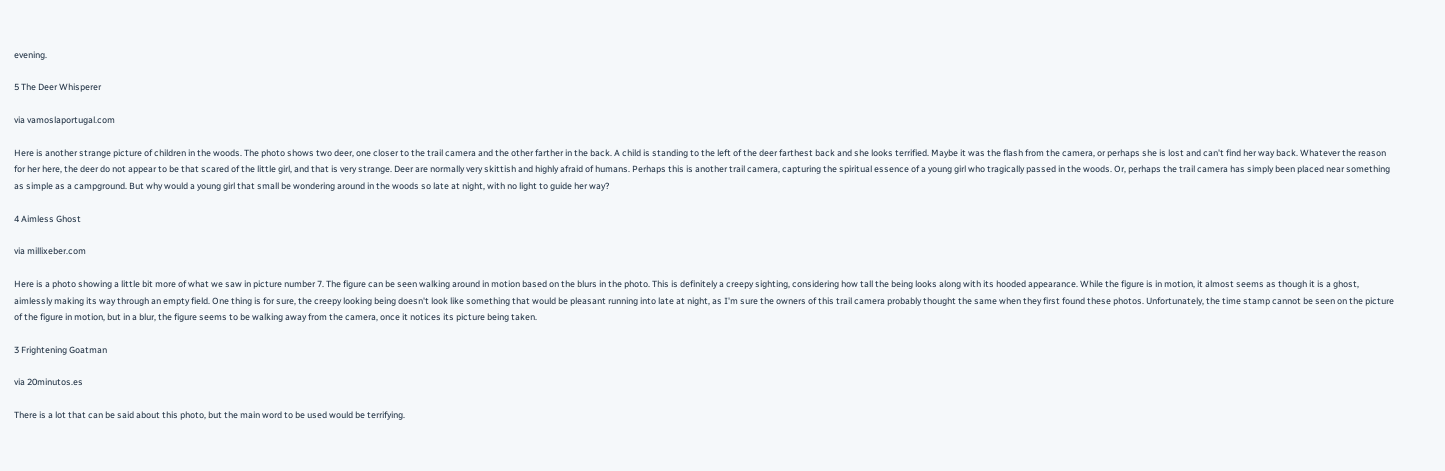evening.

5 The Deer Whisperer

via vamoslaportugal.com

Here is another strange picture of children in the woods. The photo shows two deer, one closer to the trail camera and the other farther in the back. A child is standing to the left of the deer farthest back and she looks terrified. Maybe it was the flash from the camera, or perhaps she is lost and can't find her way back. Whatever the reason for her here, the deer do not appear to be that scared of the little girl, and that is very strange. Deer are normally very skittish and highly afraid of humans. Perhaps this is another trail camera, capturing the spiritual essence of a young girl who tragically passed in the woods. Or, perhaps the trail camera has simply been placed near something as simple as a campground. But why would a young girl that small be wondering around in the woods so late at night, with no light to guide her way?

4 Aimless Ghost

via millixeber.com

Here is a photo showing a little bit more of what we saw in picture number 7. The figure can be seen walking around in motion based on the blurs in the photo. This is definitely a creepy sighting, considering how tall the being looks along with its hooded appearance. While the figure is in motion, it almost seems as though it is a ghost, aimlessly making its way through an empty field. One thing is for sure, the creepy looking being doesn't look like something that would be pleasant running into late at night, as I'm sure the owners of this trail camera probably thought the same when they first found these photos. Unfortunately, the time stamp cannot be seen on the picture of the figure in motion, but in a blur, the figure seems to be walking away from the camera, once it notices its picture being taken.

3 Frightening Goatman

via 20minutos.es

There is a lot that can be said about this photo, but the main word to be used would be terrifying.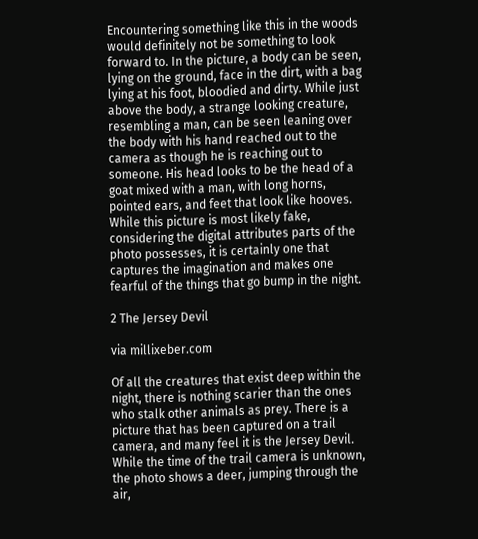Encountering something like this in the woods would definitely not be something to look forward to. In the picture, a body can be seen, lying on the ground, face in the dirt, with a bag lying at his foot, bloodied and dirty. While just above the body, a strange looking creature, resembling a man, can be seen leaning over the body with his hand reached out to the camera as though he is reaching out to someone. His head looks to be the head of a goat mixed with a man, with long horns, pointed ears, and feet that look like hooves. While this picture is most likely fake, considering the digital attributes parts of the photo possesses, it is certainly one that captures the imagination and makes one fearful of the things that go bump in the night.

2 The Jersey Devil

via millixeber.com

Of all the creatures that exist deep within the night, there is nothing scarier than the ones who stalk other animals as prey. There is a picture that has been captured on a trail camera, and many feel it is the Jersey Devil. While the time of the trail camera is unknown, the photo shows a deer, jumping through the air,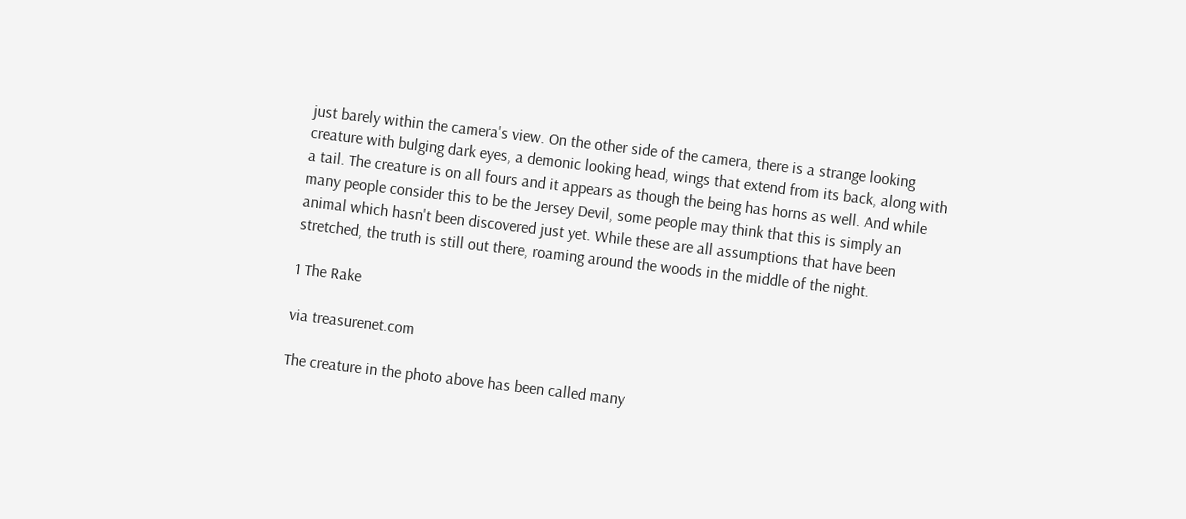just barely within the camera's view. On the other side of the camera, there is a strange looking creature with bulging dark eyes, a demonic looking head, wings that extend from its back, along with a tail. The creature is on all fours and it appears as though the being has horns as well. And while many people consider this to be the Jersey Devil, some people may think that this is simply an animal which hasn't been discovered just yet. While these are all assumptions that have been stretched, the truth is still out there, roaming around the woods in the middle of the night.

1 The Rake

via treasurenet.com

The creature in the photo above has been called many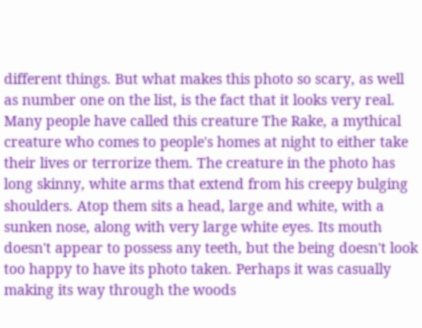different things. But what makes this photo so scary, as well as number one on the list, is the fact that it looks very real. Many people have called this creature The Rake, a mythical creature who comes to people's homes at night to either take their lives or terrorize them. The creature in the photo has long skinny, white arms that extend from his creepy bulging shoulders. Atop them sits a head, large and white, with a sunken nose, along with very large white eyes. Its mouth doesn't appear to possess any teeth, but the being doesn't look too happy to have its photo taken. Perhaps it was casually making its way through the woods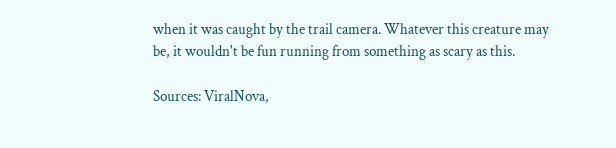when it was caught by the trail camera. Whatever this creature may be, it wouldn't be fun running from something as scary as this.

Sources: ViralNova,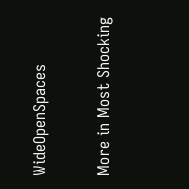WideOpenSpaces

More in Most Shocking